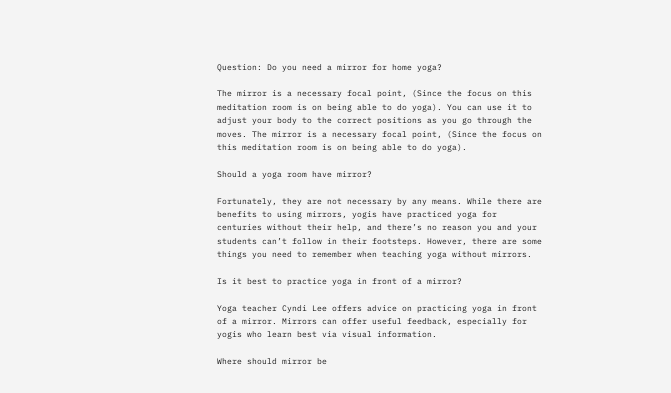Question: Do you need a mirror for home yoga?

The mirror is a necessary focal point, (Since the focus on this meditation room is on being able to do yoga). You can use it to adjust your body to the correct positions as you go through the moves. The mirror is a necessary focal point, (Since the focus on this meditation room is on being able to do yoga).

Should a yoga room have mirror?

Fortunately, they are not necessary by any means. While there are benefits to using mirrors, yogis have practiced yoga for centuries without their help, and there’s no reason you and your students can’t follow in their footsteps. However, there are some things you need to remember when teaching yoga without mirrors.

Is it best to practice yoga in front of a mirror?

Yoga teacher Cyndi Lee offers advice on practicing yoga in front of a mirror. Mirrors can offer useful feedback, especially for yogis who learn best via visual information.

Where should mirror be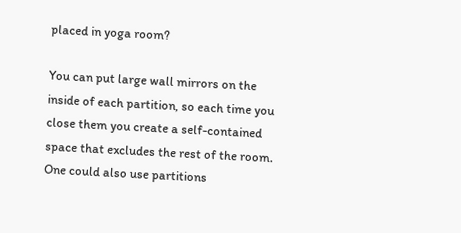placed in yoga room?

You can put large wall mirrors on the inside of each partition, so each time you close them you create a self-contained space that excludes the rest of the room. One could also use partitions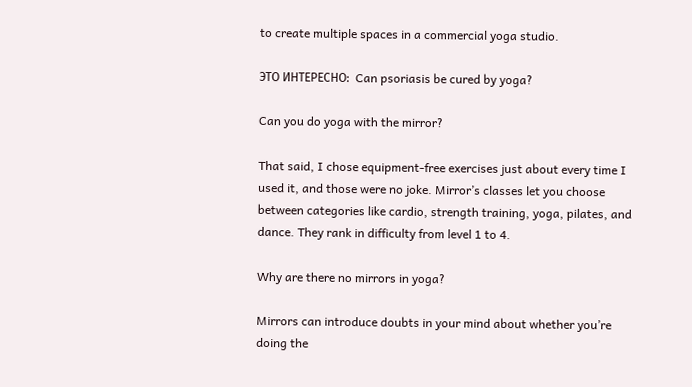to create multiple spaces in a commercial yoga studio.

ЭТО ИНТЕРЕСНО:  Can psoriasis be cured by yoga?

Can you do yoga with the mirror?

That said, I chose equipment-free exercises just about every time I used it, and those were no joke. Mirror’s classes let you choose between categories like cardio, strength training, yoga, pilates, and dance. They rank in difficulty from level 1 to 4.

Why are there no mirrors in yoga?

Mirrors can introduce doubts in your mind about whether you’re doing the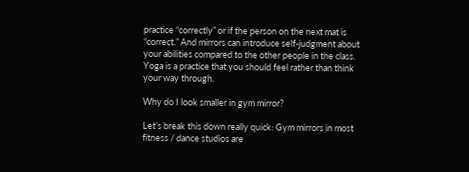practice “correctly” or if the person on the next mat is “correct.” And mirrors can introduce self-judgment about your abilities compared to the other people in the class. Yoga is a practice that you should feel rather than think your way through.

Why do I look smaller in gym mirror?

Let’s break this down really quick: Gym mirrors in most fitness / dance studios are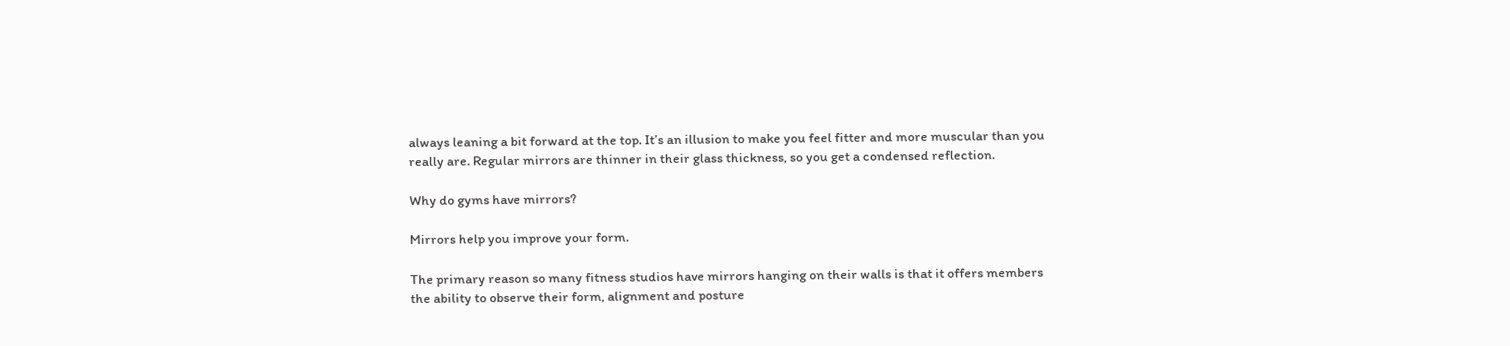always leaning a bit forward at the top. It’s an illusion to make you feel fitter and more muscular than you really are. Regular mirrors are thinner in their glass thickness, so you get a condensed reflection.

Why do gyms have mirrors?

Mirrors help you improve your form.

The primary reason so many fitness studios have mirrors hanging on their walls is that it offers members the ability to observe their form, alignment and posture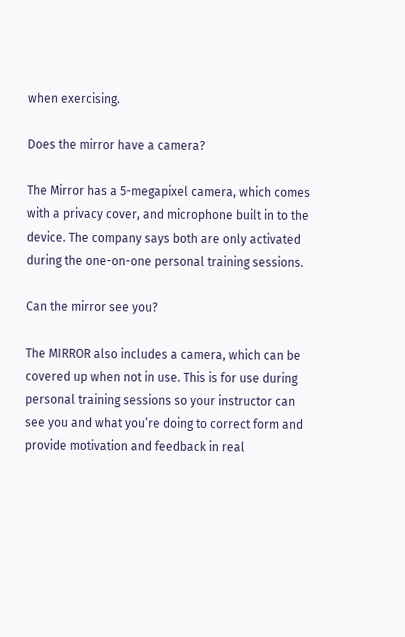when exercising.

Does the mirror have a camera?

The Mirror has a 5-megapixel camera, which comes with a privacy cover, and microphone built in to the device. The company says both are only activated during the one-on-one personal training sessions.

Can the mirror see you?

The MIRROR also includes a camera, which can be covered up when not in use. This is for use during personal training sessions so your instructor can see you and what you’re doing to correct form and provide motivation and feedback in real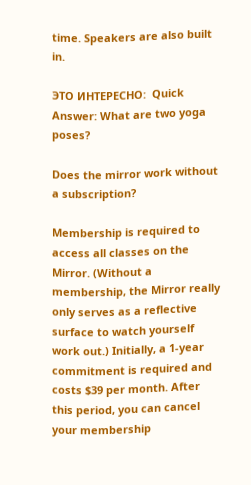time. Speakers are also built in.

ЭТО ИНТЕРЕСНО:  Quick Answer: What are two yoga poses?

Does the mirror work without a subscription?

Membership is required to access all classes on the Mirror. (Without a membership, the Mirror really only serves as a reflective surface to watch yourself work out.) Initially, a 1-year commitment is required and costs $39 per month. After this period, you can cancel your membership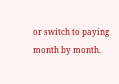or switch to paying month by month.